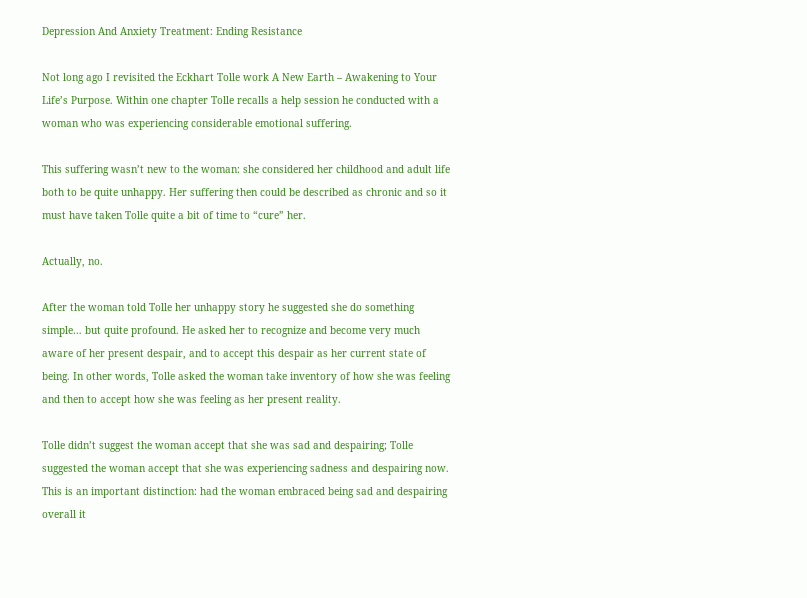Depression And Anxiety Treatment: Ending Resistance

Not long ago I revisited the Eckhart Tolle work A New Earth – Awakening to Your Life’s Purpose. Within one chapter Tolle recalls a help session he conducted with a woman who was experiencing considerable emotional suffering.

This suffering wasn’t new to the woman: she considered her childhood and adult life both to be quite unhappy. Her suffering then could be described as chronic and so it must have taken Tolle quite a bit of time to “cure” her.

Actually, no.

After the woman told Tolle her unhappy story he suggested she do something simple… but quite profound. He asked her to recognize and become very much aware of her present despair, and to accept this despair as her current state of being. In other words, Tolle asked the woman take inventory of how she was feeling and then to accept how she was feeling as her present reality.

Tolle didn’t suggest the woman accept that she was sad and despairing; Tolle suggested the woman accept that she was experiencing sadness and despairing now. This is an important distinction: had the woman embraced being sad and despairing overall it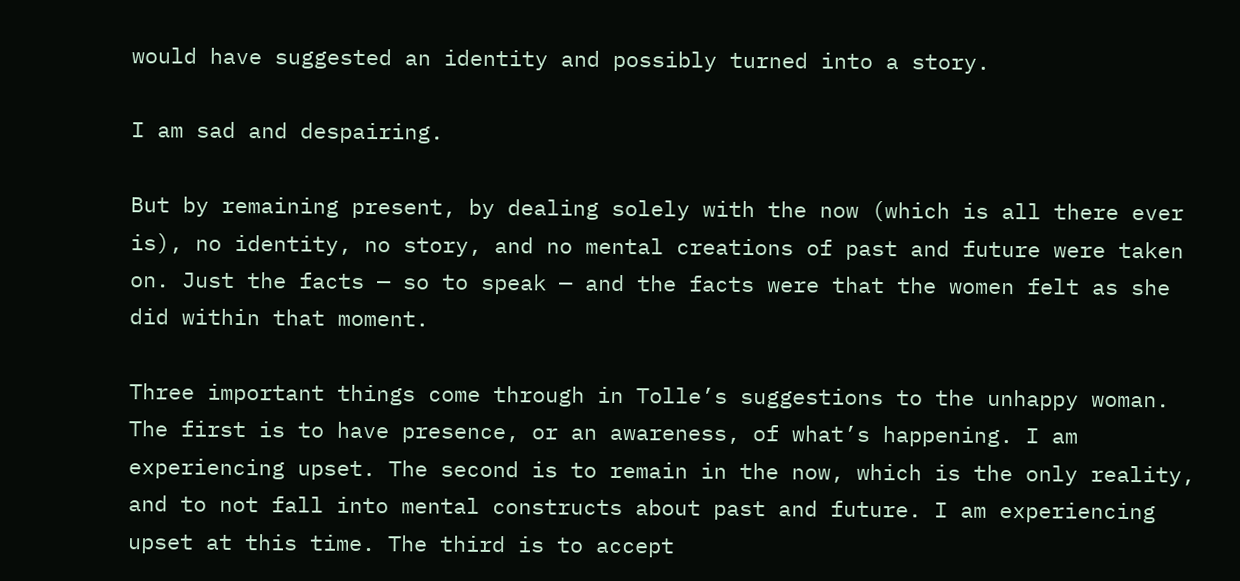would have suggested an identity and possibly turned into a story.

I am sad and despairing.

But by remaining present, by dealing solely with the now (which is all there ever is), no identity, no story, and no mental creations of past and future were taken on. Just the facts — so to speak — and the facts were that the women felt as she did within that moment.

Three important things come through in Tolle’s suggestions to the unhappy woman. The first is to have presence, or an awareness, of what’s happening. I am experiencing upset. The second is to remain in the now, which is the only reality, and to not fall into mental constructs about past and future. I am experiencing upset at this time. The third is to accept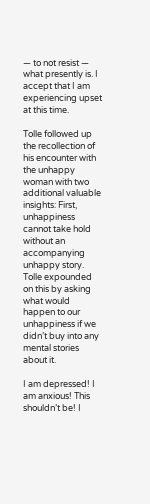— to not resist — what presently is. I accept that I am experiencing upset at this time.

Tolle followed up the recollection of his encounter with the unhappy woman with two additional valuable insights: First, unhappiness cannot take hold without an accompanying unhappy story. Tolle expounded on this by asking what would happen to our unhappiness if we didn’t buy into any mental stories about it.

I am depressed! I am anxious! This shouldn’t be! I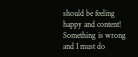should be feeling happy and content! Something is wrong and I must do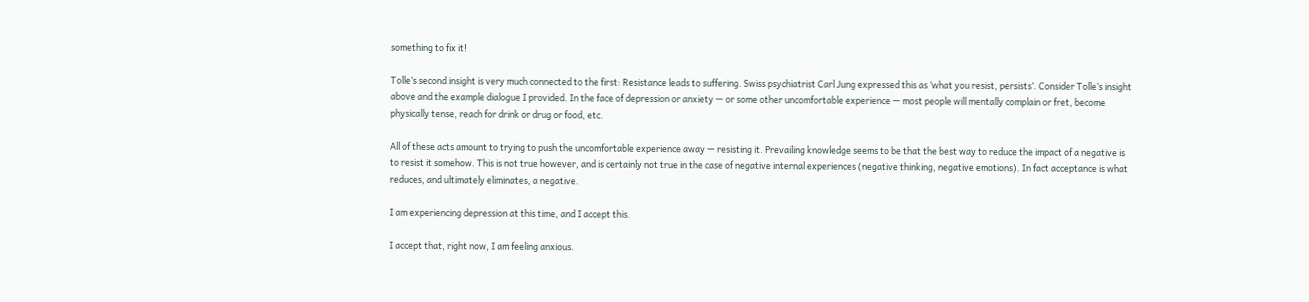something to fix it!

Tolle’s second insight is very much connected to the first: Resistance leads to suffering. Swiss psychiatrist Carl Jung expressed this as ‘what you resist, persists’. Consider Tolle’s insight above and the example dialogue I provided. In the face of depression or anxiety — or some other uncomfortable experience — most people will mentally complain or fret, become physically tense, reach for drink or drug or food, etc.

All of these acts amount to trying to push the uncomfortable experience away — resisting it. Prevailing knowledge seems to be that the best way to reduce the impact of a negative is to resist it somehow. This is not true however, and is certainly not true in the case of negative internal experiences (negative thinking, negative emotions). In fact acceptance is what reduces, and ultimately eliminates, a negative.

I am experiencing depression at this time, and I accept this.

I accept that, right now, I am feeling anxious.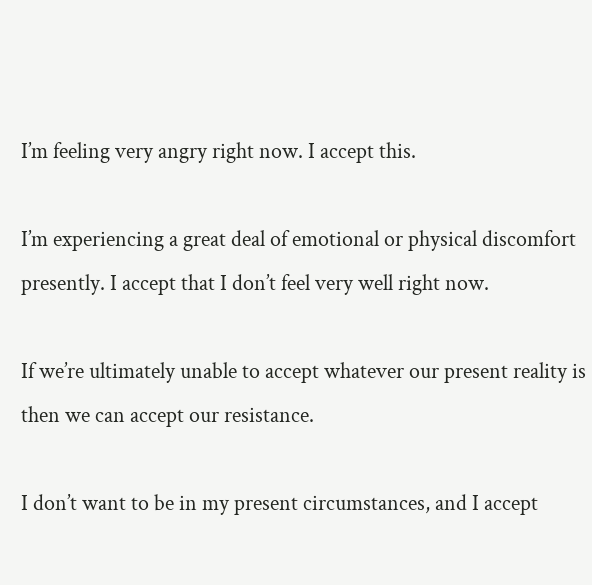I’m feeling very angry right now. I accept this.

I’m experiencing a great deal of emotional or physical discomfort presently. I accept that I don’t feel very well right now.

If we’re ultimately unable to accept whatever our present reality is then we can accept our resistance.

I don’t want to be in my present circumstances, and I accept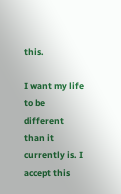this.

I want my life to be different than it currently is. I accept this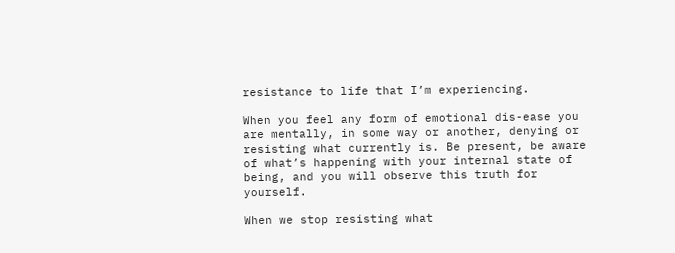resistance to life that I’m experiencing.

When you feel any form of emotional dis-ease you are mentally, in some way or another, denying or resisting what currently is. Be present, be aware of what’s happening with your internal state of being, and you will observe this truth for yourself.

When we stop resisting what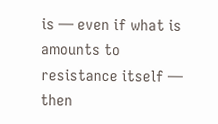is — even if what is amounts to resistance itself — then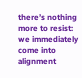there’s nothing more to resist: we immediately come into alignment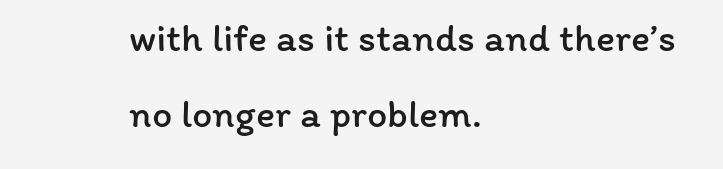with life as it stands and there’s no longer a problem.